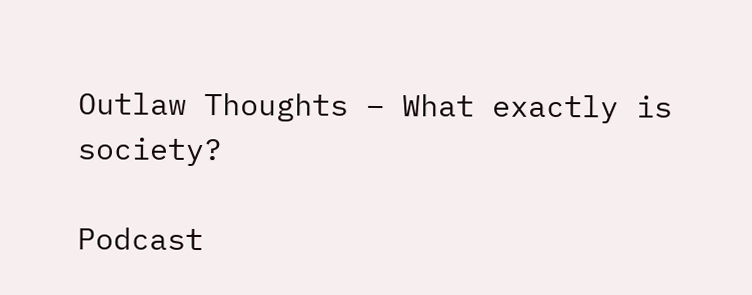Outlaw Thoughts – What exactly is society?

Podcast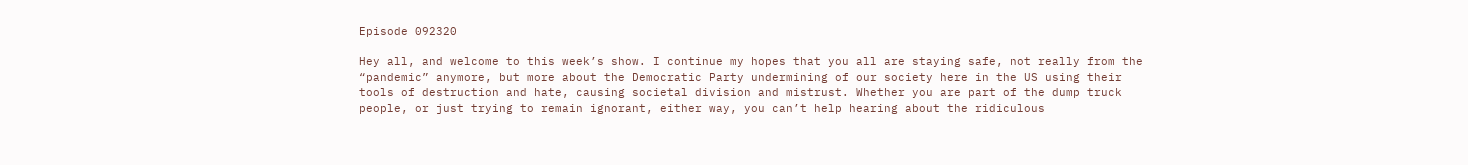Episode 092320

Hey all, and welcome to this week’s show. I continue my hopes that you all are staying safe, not really from the “pandemic” anymore, but more about the Democratic Party undermining of our society here in the US using their tools of destruction and hate, causing societal division and mistrust. Whether you are part of the dump truck people, or just trying to remain ignorant, either way, you can’t help hearing about the ridiculous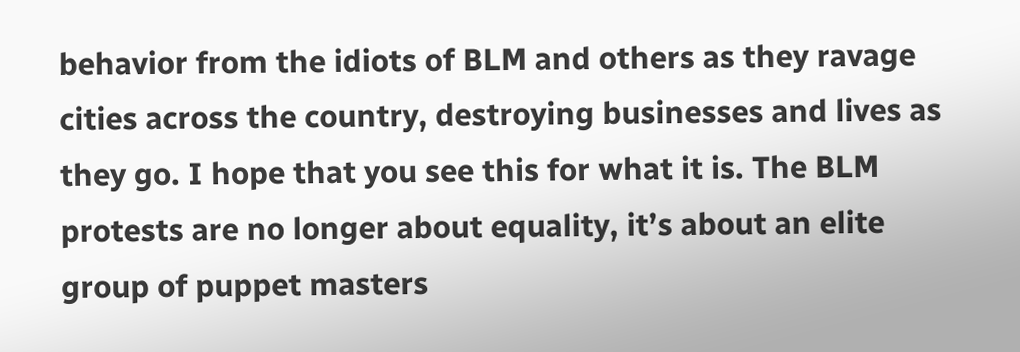behavior from the idiots of BLM and others as they ravage cities across the country, destroying businesses and lives as they go. I hope that you see this for what it is. The BLM protests are no longer about equality, it’s about an elite group of puppet masters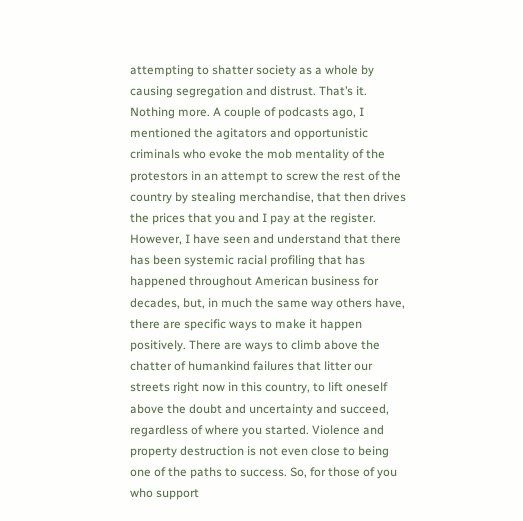attempting to shatter society as a whole by causing segregation and distrust. That’s it. Nothing more. A couple of podcasts ago, I mentioned the agitators and opportunistic criminals who evoke the mob mentality of the protestors in an attempt to screw the rest of the country by stealing merchandise, that then drives the prices that you and I pay at the register. However, I have seen and understand that there has been systemic racial profiling that has happened throughout American business for decades, but, in much the same way others have, there are specific ways to make it happen positively. There are ways to climb above the chatter of humankind failures that litter our streets right now in this country, to lift oneself above the doubt and uncertainty and succeed, regardless of where you started. Violence and property destruction is not even close to being one of the paths to success. So, for those of you who support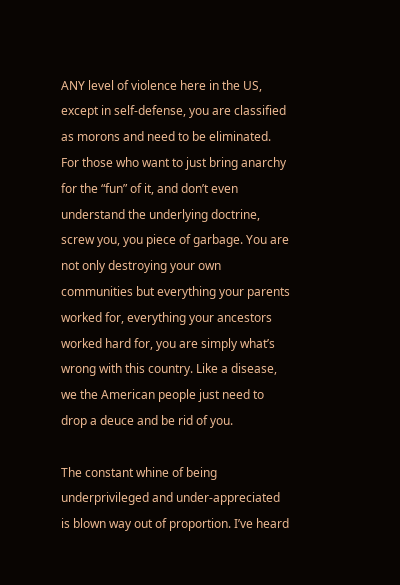ANY level of violence here in the US, except in self-defense, you are classified as morons and need to be eliminated. For those who want to just bring anarchy for the “fun” of it, and don’t even understand the underlying doctrine, screw you, you piece of garbage. You are not only destroying your own communities but everything your parents worked for, everything your ancestors worked hard for, you are simply what’s wrong with this country. Like a disease, we the American people just need to drop a deuce and be rid of you.

The constant whine of being underprivileged and under-appreciated is blown way out of proportion. I’ve heard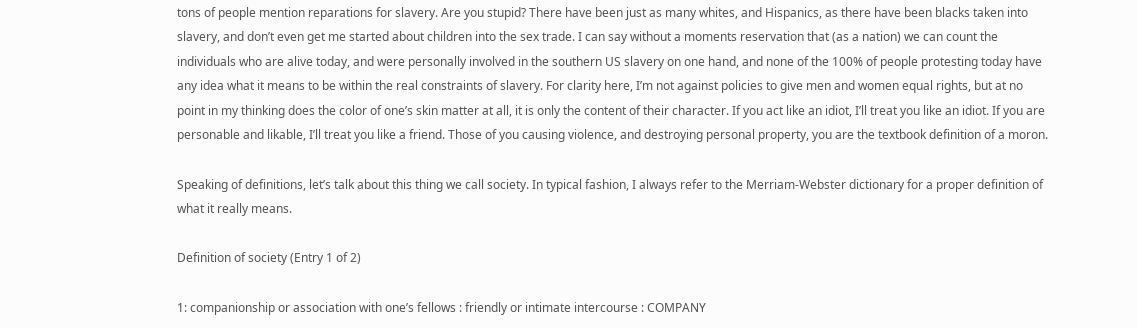tons of people mention reparations for slavery. Are you stupid? There have been just as many whites, and Hispanics, as there have been blacks taken into slavery, and don’t even get me started about children into the sex trade. I can say without a moments reservation that (as a nation) we can count the individuals who are alive today, and were personally involved in the southern US slavery on one hand, and none of the 100% of people protesting today have any idea what it means to be within the real constraints of slavery. For clarity here, I’m not against policies to give men and women equal rights, but at no point in my thinking does the color of one’s skin matter at all, it is only the content of their character. If you act like an idiot, I’ll treat you like an idiot. If you are personable and likable, I’ll treat you like a friend. Those of you causing violence, and destroying personal property, you are the textbook definition of a moron.

Speaking of definitions, let’s talk about this thing we call society. In typical fashion, I always refer to the Merriam-Webster dictionary for a proper definition of what it really means.

Definition of society (Entry 1 of 2)

1: companionship or association with one’s fellows : friendly or intimate intercourse : COMPANY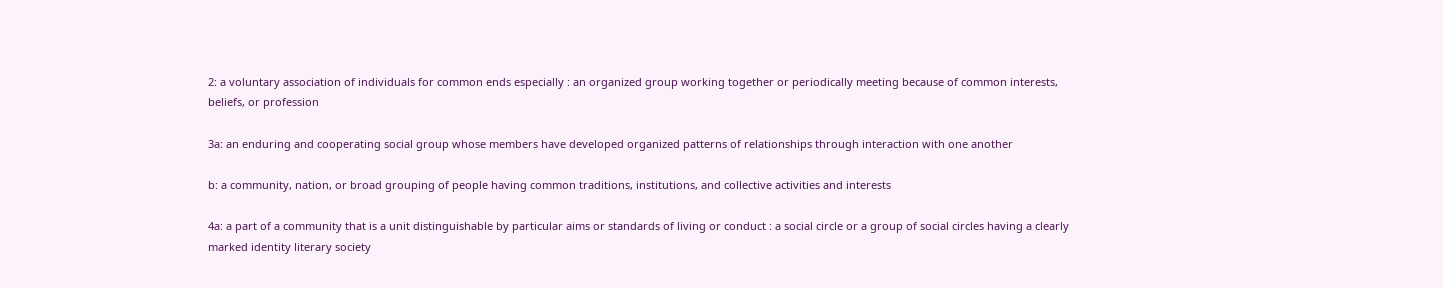2: a voluntary association of individuals for common ends especially : an organized group working together or periodically meeting because of common interests, beliefs, or profession

3a: an enduring and cooperating social group whose members have developed organized patterns of relationships through interaction with one another

b: a community, nation, or broad grouping of people having common traditions, institutions, and collective activities and interests

4a: a part of a community that is a unit distinguishable by particular aims or standards of living or conduct : a social circle or a group of social circles having a clearly marked identity literary society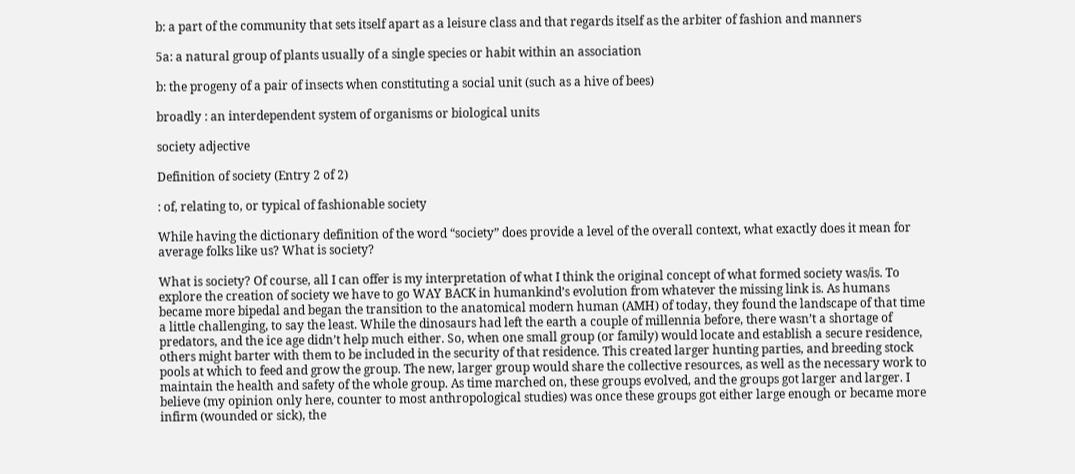b: a part of the community that sets itself apart as a leisure class and that regards itself as the arbiter of fashion and manners

5a: a natural group of plants usually of a single species or habit within an association

b: the progeny of a pair of insects when constituting a social unit (such as a hive of bees)

broadly : an interdependent system of organisms or biological units

society adjective

Definition of society (Entry 2 of 2)

: of, relating to, or typical of fashionable society

While having the dictionary definition of the word “society” does provide a level of the overall context, what exactly does it mean for average folks like us? What is society?

What is society? Of course, all I can offer is my interpretation of what I think the original concept of what formed society was/is. To explore the creation of society we have to go WAY BACK in humankind’s evolution from whatever the missing link is. As humans became more bipedal and began the transition to the anatomical modern human (AMH) of today, they found the landscape of that time a little challenging, to say the least. While the dinosaurs had left the earth a couple of millennia before, there wasn’t a shortage of predators, and the ice age didn’t help much either. So, when one small group (or family) would locate and establish a secure residence, others might barter with them to be included in the security of that residence. This created larger hunting parties, and breeding stock pools at which to feed and grow the group. The new, larger group would share the collective resources, as well as the necessary work to maintain the health and safety of the whole group. As time marched on, these groups evolved, and the groups got larger and larger. I believe (my opinion only here, counter to most anthropological studies) was once these groups got either large enough or became more infirm (wounded or sick), the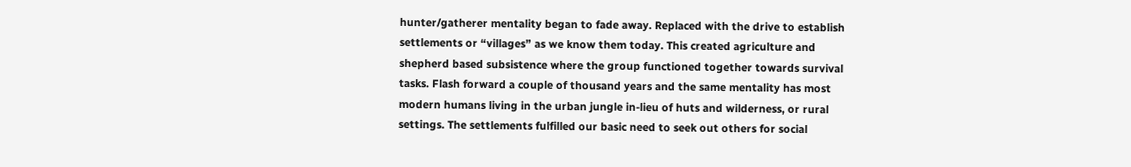hunter/gatherer mentality began to fade away. Replaced with the drive to establish settlements or “villages” as we know them today. This created agriculture and shepherd based subsistence where the group functioned together towards survival tasks. Flash forward a couple of thousand years and the same mentality has most modern humans living in the urban jungle in-lieu of huts and wilderness, or rural settings. The settlements fulfilled our basic need to seek out others for social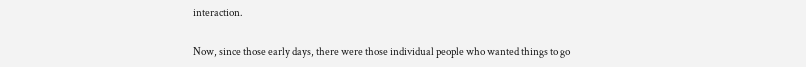interaction.

Now, since those early days, there were those individual people who wanted things to go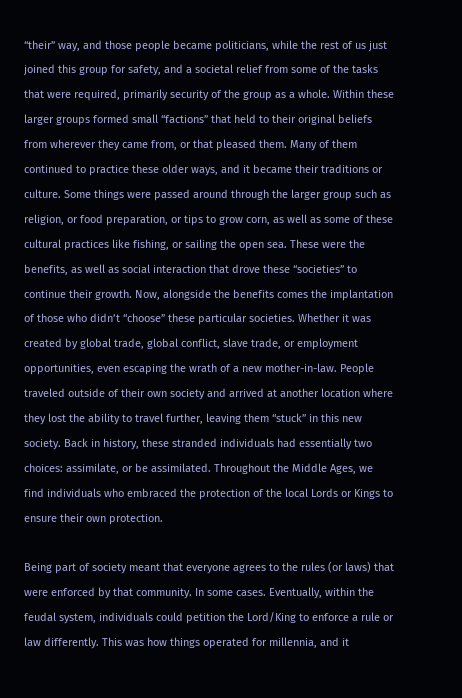“their” way, and those people became politicians, while the rest of us just joined this group for safety, and a societal relief from some of the tasks that were required, primarily security of the group as a whole. Within these larger groups formed small “factions” that held to their original beliefs from wherever they came from, or that pleased them. Many of them continued to practice these older ways, and it became their traditions or culture. Some things were passed around through the larger group such as religion, or food preparation, or tips to grow corn, as well as some of these cultural practices like fishing, or sailing the open sea. These were the benefits, as well as social interaction that drove these “societies” to continue their growth. Now, alongside the benefits comes the implantation of those who didn’t “choose” these particular societies. Whether it was created by global trade, global conflict, slave trade, or employment opportunities, even escaping the wrath of a new mother-in-law. People traveled outside of their own society and arrived at another location where they lost the ability to travel further, leaving them “stuck” in this new society. Back in history, these stranded individuals had essentially two choices: assimilate, or be assimilated. Throughout the Middle Ages, we find individuals who embraced the protection of the local Lords or Kings to ensure their own protection.

Being part of society meant that everyone agrees to the rules (or laws) that were enforced by that community. In some cases. Eventually, within the feudal system, individuals could petition the Lord/King to enforce a rule or law differently. This was how things operated for millennia, and it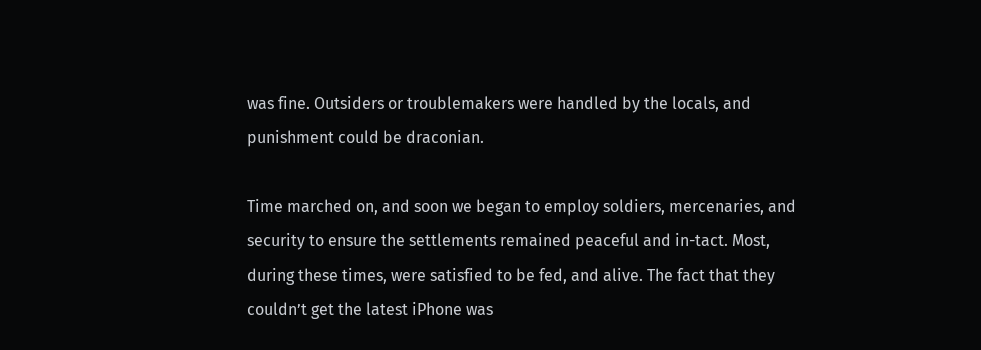was fine. Outsiders or troublemakers were handled by the locals, and punishment could be draconian.

Time marched on, and soon we began to employ soldiers, mercenaries, and security to ensure the settlements remained peaceful and in-tact. Most, during these times, were satisfied to be fed, and alive. The fact that they couldn’t get the latest iPhone was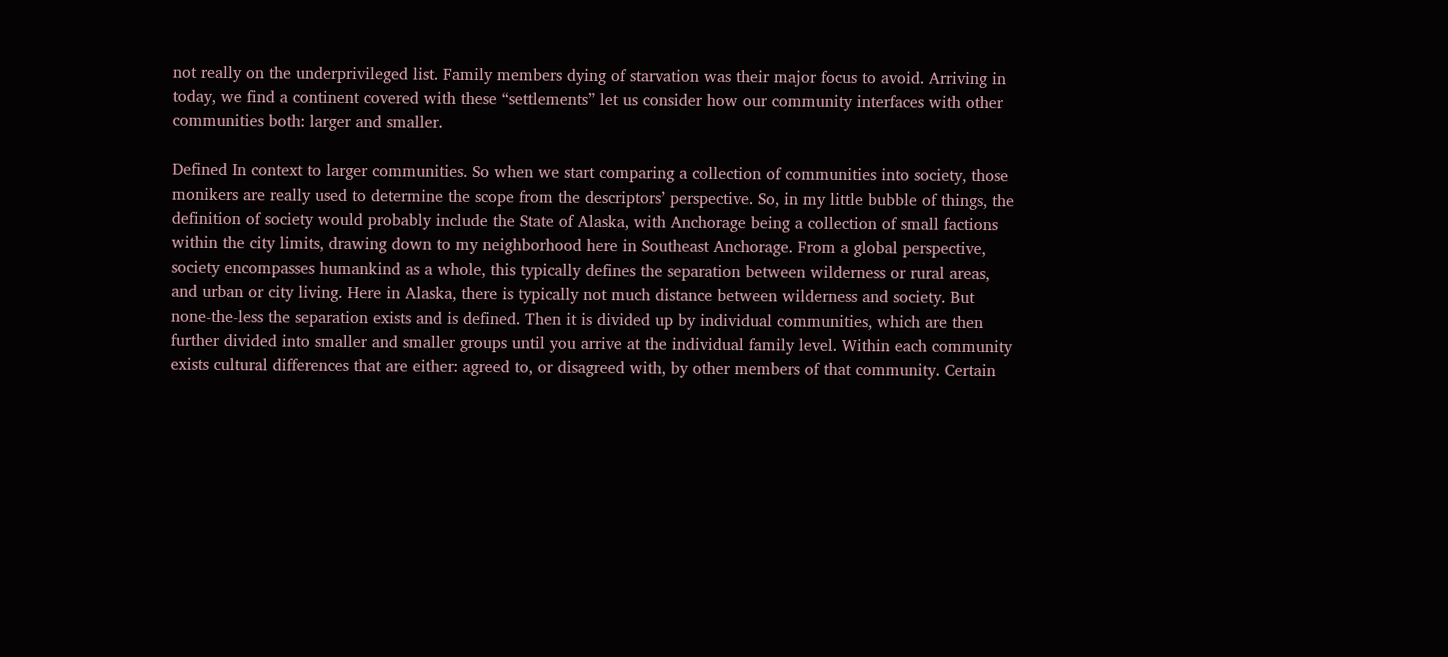not really on the underprivileged list. Family members dying of starvation was their major focus to avoid. Arriving in today, we find a continent covered with these “settlements” let us consider how our community interfaces with other communities both: larger and smaller.

Defined In context to larger communities. So when we start comparing a collection of communities into society, those monikers are really used to determine the scope from the descriptors’ perspective. So, in my little bubble of things, the definition of society would probably include the State of Alaska, with Anchorage being a collection of small factions within the city limits, drawing down to my neighborhood here in Southeast Anchorage. From a global perspective, society encompasses humankind as a whole, this typically defines the separation between wilderness or rural areas, and urban or city living. Here in Alaska, there is typically not much distance between wilderness and society. But none-the-less the separation exists and is defined. Then it is divided up by individual communities, which are then further divided into smaller and smaller groups until you arrive at the individual family level. Within each community exists cultural differences that are either: agreed to, or disagreed with, by other members of that community. Certain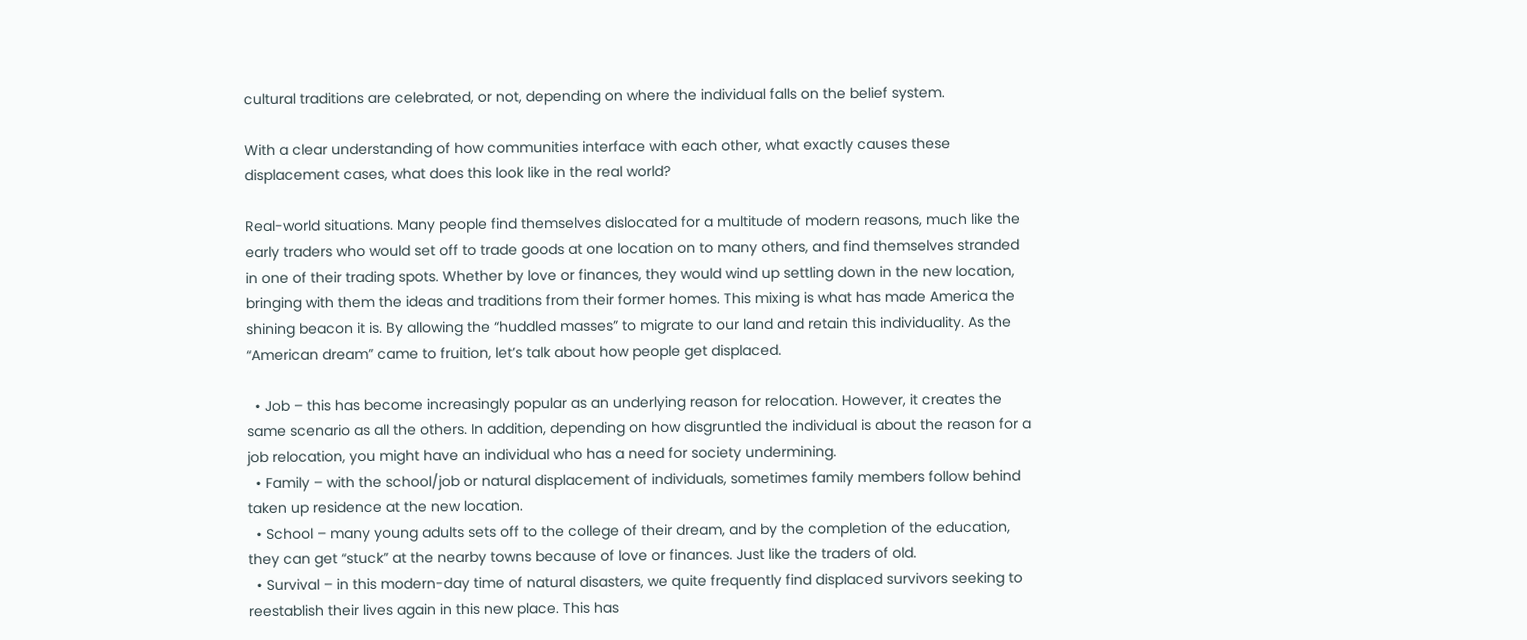cultural traditions are celebrated, or not, depending on where the individual falls on the belief system.

With a clear understanding of how communities interface with each other, what exactly causes these displacement cases, what does this look like in the real world?

Real-world situations. Many people find themselves dislocated for a multitude of modern reasons, much like the early traders who would set off to trade goods at one location on to many others, and find themselves stranded in one of their trading spots. Whether by love or finances, they would wind up settling down in the new location, bringing with them the ideas and traditions from their former homes. This mixing is what has made America the shining beacon it is. By allowing the “huddled masses” to migrate to our land and retain this individuality. As the “American dream” came to fruition, let’s talk about how people get displaced.

  • Job – this has become increasingly popular as an underlying reason for relocation. However, it creates the same scenario as all the others. In addition, depending on how disgruntled the individual is about the reason for a job relocation, you might have an individual who has a need for society undermining.
  • Family – with the school/job or natural displacement of individuals, sometimes family members follow behind taken up residence at the new location.
  • School – many young adults sets off to the college of their dream, and by the completion of the education, they can get “stuck” at the nearby towns because of love or finances. Just like the traders of old.
  • Survival – in this modern-day time of natural disasters, we quite frequently find displaced survivors seeking to reestablish their lives again in this new place. This has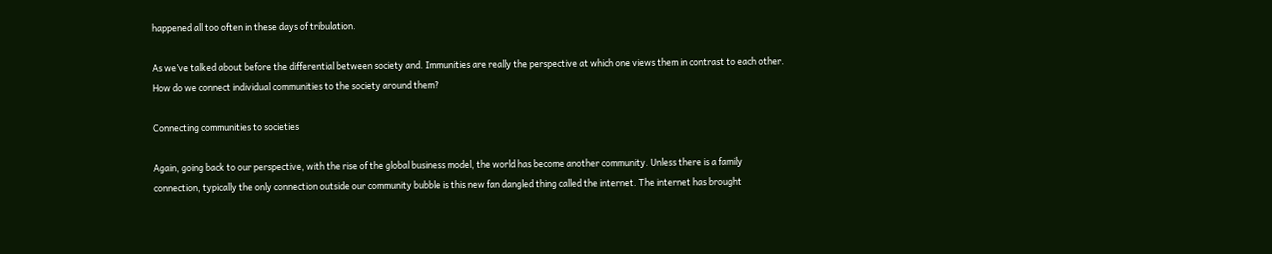happened all too often in these days of tribulation.

As we’ve talked about before the differential between society and. Immunities are really the perspective at which one views them in contrast to each other. How do we connect individual communities to the society around them?

Connecting communities to societies

Again, going back to our perspective, with the rise of the global business model, the world has become another community. Unless there is a family connection, typically the only connection outside our community bubble is this new fan dangled thing called the internet. The internet has brought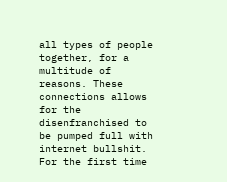all types of people together, for a multitude of reasons. These connections allows for the disenfranchised to be pumped full with internet bullshit. For the first time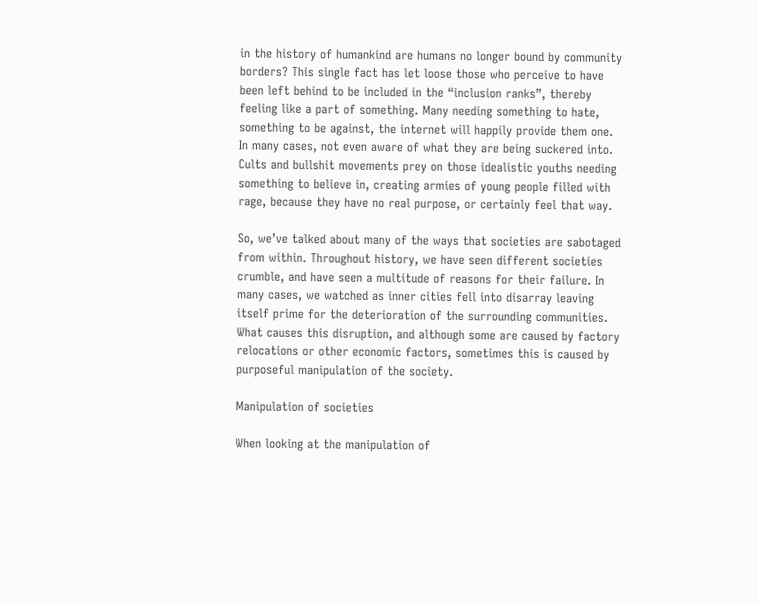in the history of humankind are humans no longer bound by community borders? This single fact has let loose those who perceive to have been left behind to be included in the “inclusion ranks”, thereby feeling like a part of something. Many needing something to hate, something to be against, the internet will happily provide them one.  In many cases, not even aware of what they are being suckered into. Cults and bullshit movements prey on those idealistic youths needing something to believe in, creating armies of young people filled with rage, because they have no real purpose, or certainly feel that way.

So, we’ve talked about many of the ways that societies are sabotaged from within. Throughout history, we have seen different societies crumble, and have seen a multitude of reasons for their failure. In many cases, we watched as inner cities fell into disarray leaving itself prime for the deterioration of the surrounding communities. What causes this disruption, and although some are caused by factory relocations or other economic factors, sometimes this is caused by purposeful manipulation of the society.

Manipulation of societies

When looking at the manipulation of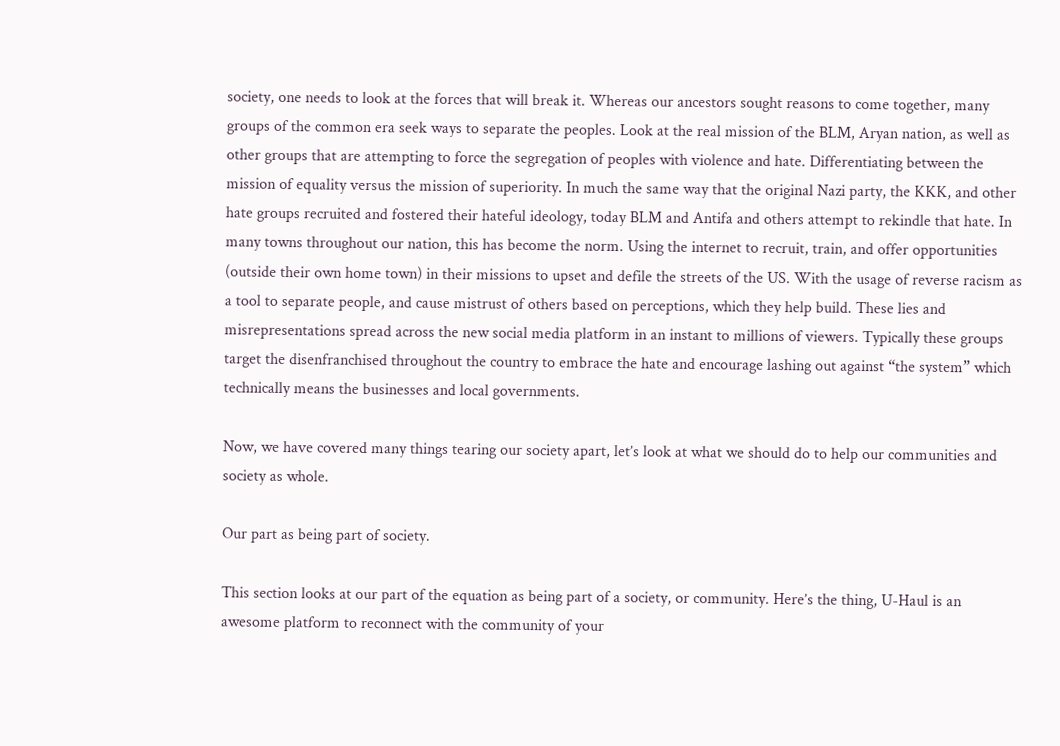society, one needs to look at the forces that will break it. Whereas our ancestors sought reasons to come together, many groups of the common era seek ways to separate the peoples. Look at the real mission of the BLM, Aryan nation, as well as other groups that are attempting to force the segregation of peoples with violence and hate. Differentiating between the mission of equality versus the mission of superiority. In much the same way that the original Nazi party, the KKK, and other hate groups recruited and fostered their hateful ideology, today BLM and Antifa and others attempt to rekindle that hate. In many towns throughout our nation, this has become the norm. Using the internet to recruit, train, and offer opportunities (outside their own home town) in their missions to upset and defile the streets of the US. With the usage of reverse racism as a tool to separate people, and cause mistrust of others based on perceptions, which they help build. These lies and misrepresentations spread across the new social media platform in an instant to millions of viewers. Typically these groups target the disenfranchised throughout the country to embrace the hate and encourage lashing out against “the system” which technically means the businesses and local governments.

Now, we have covered many things tearing our society apart, let’s look at what we should do to help our communities and society as whole.

Our part as being part of society.

This section looks at our part of the equation as being part of a society, or community. Here’s the thing, U-Haul is an awesome platform to reconnect with the community of your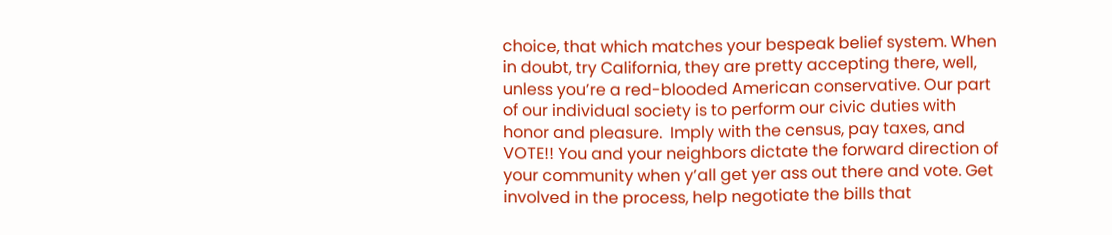choice, that which matches your bespeak belief system. When in doubt, try California, they are pretty accepting there, well, unless you’re a red-blooded American conservative. Our part of our individual society is to perform our civic duties with honor and pleasure.  Imply with the census, pay taxes, and VOTE!! You and your neighbors dictate the forward direction of your community when y’all get yer ass out there and vote. Get involved in the process, help negotiate the bills that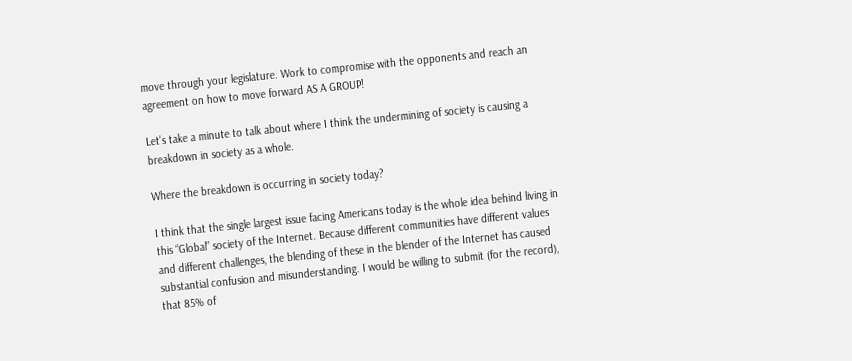move through your legislature. Work to compromise with the opponents and reach an agreement on how to move forward AS A GROUP!

Let’s take a minute to talk about where I think the undermining of society is causing a breakdown in society as a whole.

Where the breakdown is occurring in society today?

I think that the single largest issue facing Americans today is the whole idea behind living in this “Global” society of the Internet. Because different communities have different values and different challenges, the blending of these in the blender of the Internet has caused substantial confusion and misunderstanding. I would be willing to submit (for the record), that 85% of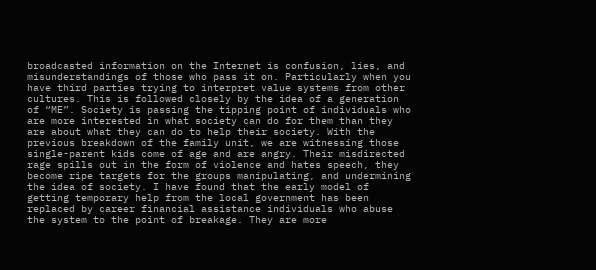broadcasted information on the Internet is confusion, lies, and misunderstandings of those who pass it on. Particularly when you have third parties trying to interpret value systems from other cultures. This is followed closely by the idea of a generation of “ME”. Society is passing the tipping point of individuals who are more interested in what society can do for them than they are about what they can do to help their society. With the previous breakdown of the family unit, we are witnessing those single-parent kids come of age and are angry. Their misdirected rage spills out in the form of violence and hates speech, they become ripe targets for the groups manipulating, and undermining the idea of society. I have found that the early model of getting temporary help from the local government has been replaced by career financial assistance individuals who abuse the system to the point of breakage. They are more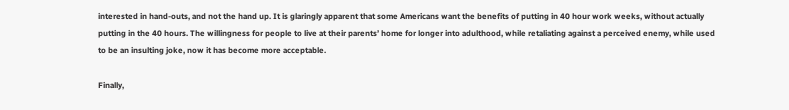interested in hand-outs, and not the hand up. It is glaringly apparent that some Americans want the benefits of putting in 40 hour work weeks, without actually putting in the 40 hours. The willingness for people to live at their parents’ home for longer into adulthood, while retaliating against a perceived enemy, while used to be an insulting joke, now it has become more acceptable.

Finally,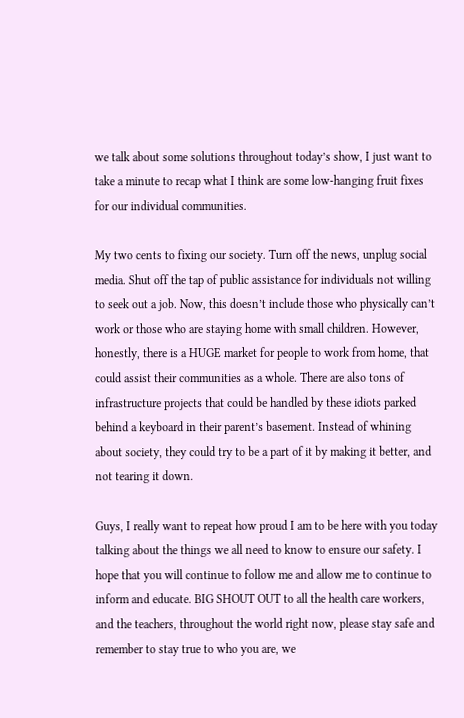we talk about some solutions throughout today’s show, I just want to take a minute to recap what I think are some low-hanging fruit fixes for our individual communities.

My two cents to fixing our society. Turn off the news, unplug social media. Shut off the tap of public assistance for individuals not willing to seek out a job. Now, this doesn’t include those who physically can’t work or those who are staying home with small children. However, honestly, there is a HUGE market for people to work from home, that could assist their communities as a whole. There are also tons of infrastructure projects that could be handled by these idiots parked behind a keyboard in their parent’s basement. Instead of whining about society, they could try to be a part of it by making it better, and not tearing it down.

Guys, I really want to repeat how proud I am to be here with you today talking about the things we all need to know to ensure our safety. I hope that you will continue to follow me and allow me to continue to inform and educate. BIG SHOUT OUT to all the health care workers, and the teachers, throughout the world right now, please stay safe and remember to stay true to who you are, we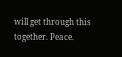will get through this together. Peace.